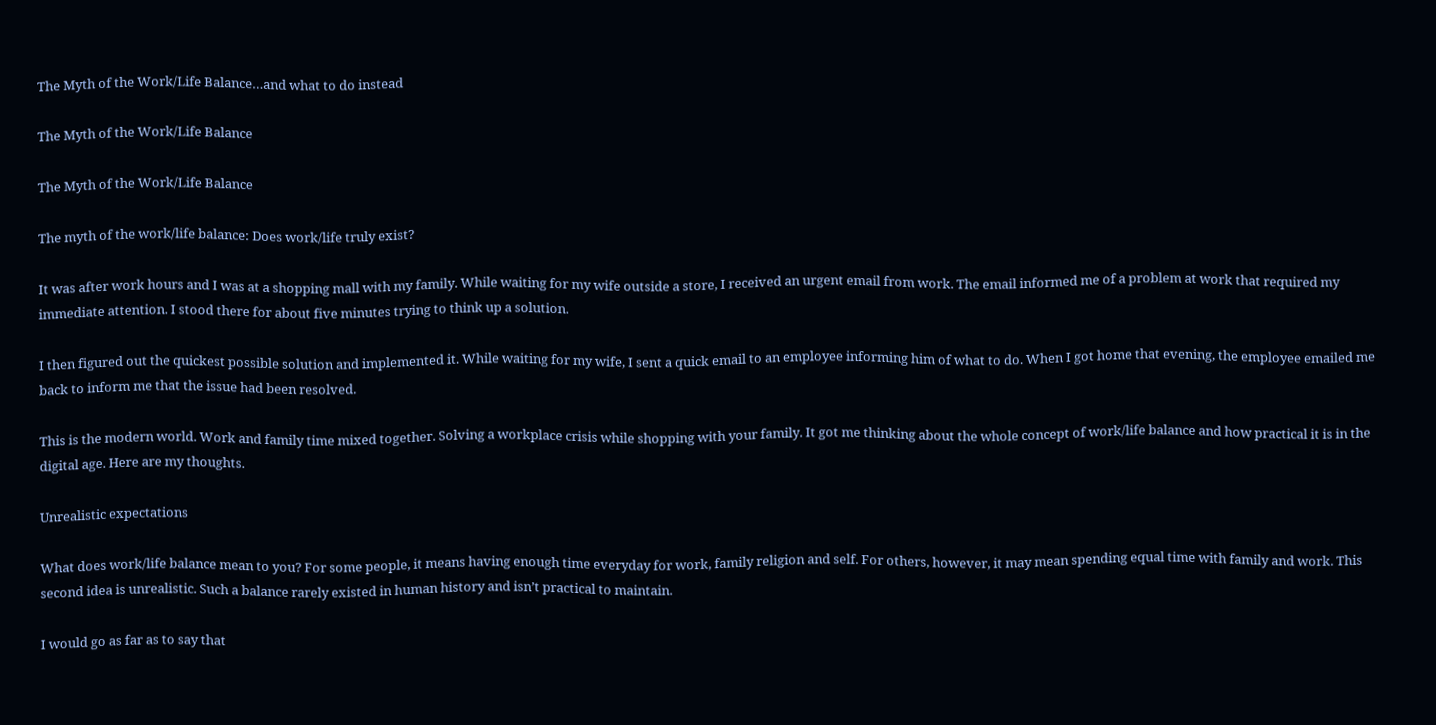The Myth of the Work/Life Balance…and what to do instead

The Myth of the Work/Life Balance

The Myth of the Work/Life Balance

The myth of the work/life balance: Does work/life truly exist?

It was after work hours and I was at a shopping mall with my family. While waiting for my wife outside a store, I received an urgent email from work. The email informed me of a problem at work that required my immediate attention. I stood there for about five minutes trying to think up a solution.

I then figured out the quickest possible solution and implemented it. While waiting for my wife, I sent a quick email to an employee informing him of what to do. When I got home that evening, the employee emailed me back to inform me that the issue had been resolved.

This is the modern world. Work and family time mixed together. Solving a workplace crisis while shopping with your family. It got me thinking about the whole concept of work/life balance and how practical it is in the digital age. Here are my thoughts.

Unrealistic expectations

What does work/life balance mean to you? For some people, it means having enough time everyday for work, family religion and self. For others, however, it may mean spending equal time with family and work. This second idea is unrealistic. Such a balance rarely existed in human history and isn’t practical to maintain.

I would go as far as to say that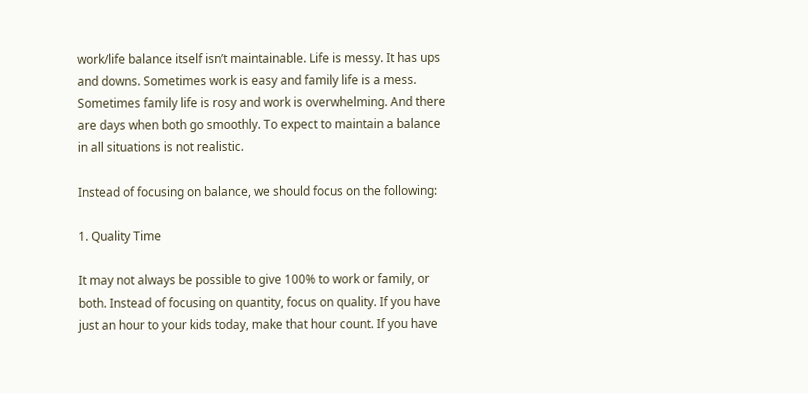work/life balance itself isn’t maintainable. Life is messy. It has ups and downs. Sometimes work is easy and family life is a mess. Sometimes family life is rosy and work is overwhelming. And there are days when both go smoothly. To expect to maintain a balance in all situations is not realistic.

Instead of focusing on balance, we should focus on the following:

1. Quality Time

It may not always be possible to give 100% to work or family, or both. Instead of focusing on quantity, focus on quality. If you have just an hour to your kids today, make that hour count. If you have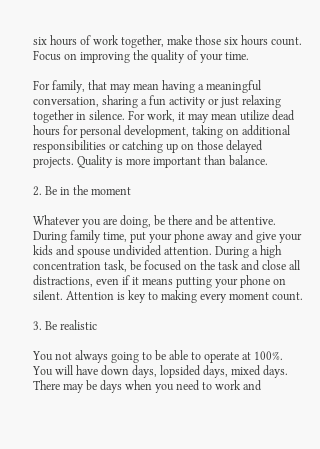six hours of work together, make those six hours count. Focus on improving the quality of your time.

For family, that may mean having a meaningful conversation, sharing a fun activity or just relaxing together in silence. For work, it may mean utilize dead hours for personal development, taking on additional responsibilities or catching up on those delayed projects. Quality is more important than balance.

2. Be in the moment

Whatever you are doing, be there and be attentive. During family time, put your phone away and give your kids and spouse undivided attention. During a high concentration task, be focused on the task and close all distractions, even if it means putting your phone on silent. Attention is key to making every moment count.

3. Be realistic

You not always going to be able to operate at 100%. You will have down days, lopsided days, mixed days. There may be days when you need to work and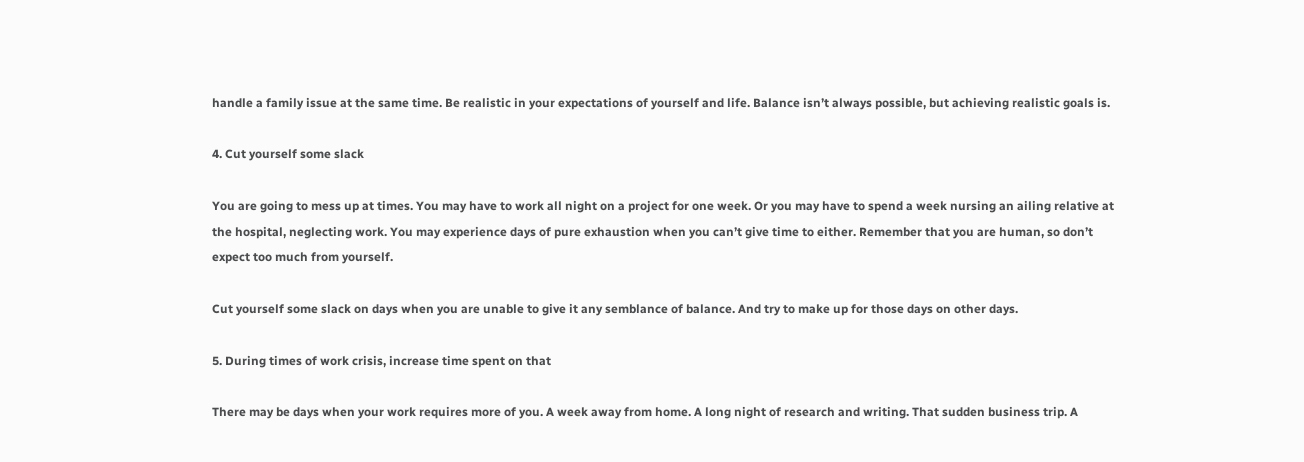handle a family issue at the same time. Be realistic in your expectations of yourself and life. Balance isn’t always possible, but achieving realistic goals is.

4. Cut yourself some slack

You are going to mess up at times. You may have to work all night on a project for one week. Or you may have to spend a week nursing an ailing relative at the hospital, neglecting work. You may experience days of pure exhaustion when you can’t give time to either. Remember that you are human, so don’t expect too much from yourself.

Cut yourself some slack on days when you are unable to give it any semblance of balance. And try to make up for those days on other days.

5. During times of work crisis, increase time spent on that

There may be days when your work requires more of you. A week away from home. A long night of research and writing. That sudden business trip. A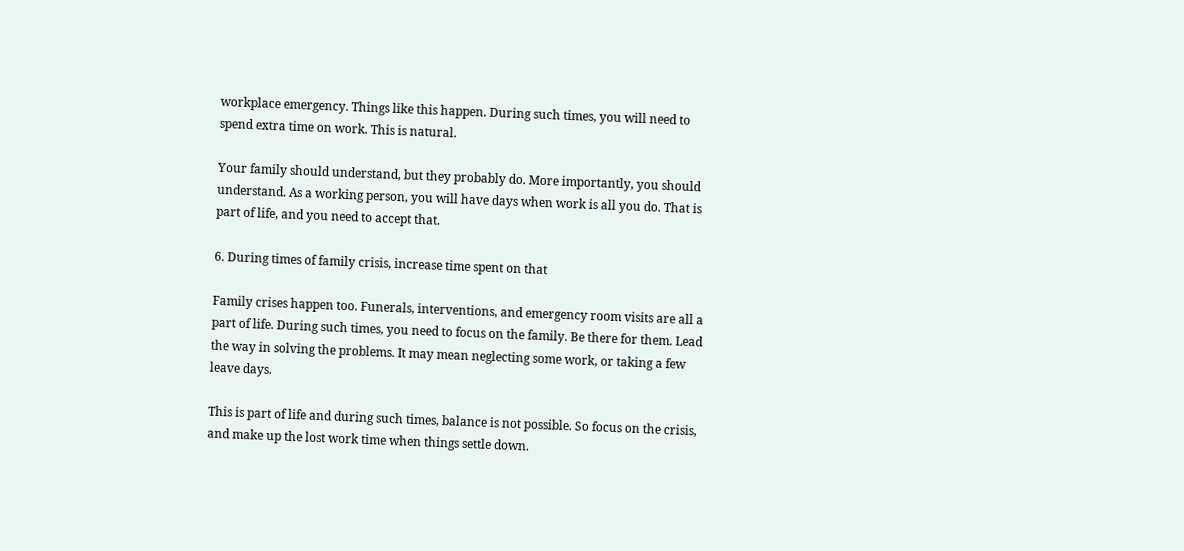workplace emergency. Things like this happen. During such times, you will need to spend extra time on work. This is natural.

Your family should understand, but they probably do. More importantly, you should understand. As a working person, you will have days when work is all you do. That is part of life, and you need to accept that.

6. During times of family crisis, increase time spent on that

Family crises happen too. Funerals, interventions, and emergency room visits are all a part of life. During such times, you need to focus on the family. Be there for them. Lead the way in solving the problems. It may mean neglecting some work, or taking a few leave days.

This is part of life and during such times, balance is not possible. So focus on the crisis, and make up the lost work time when things settle down.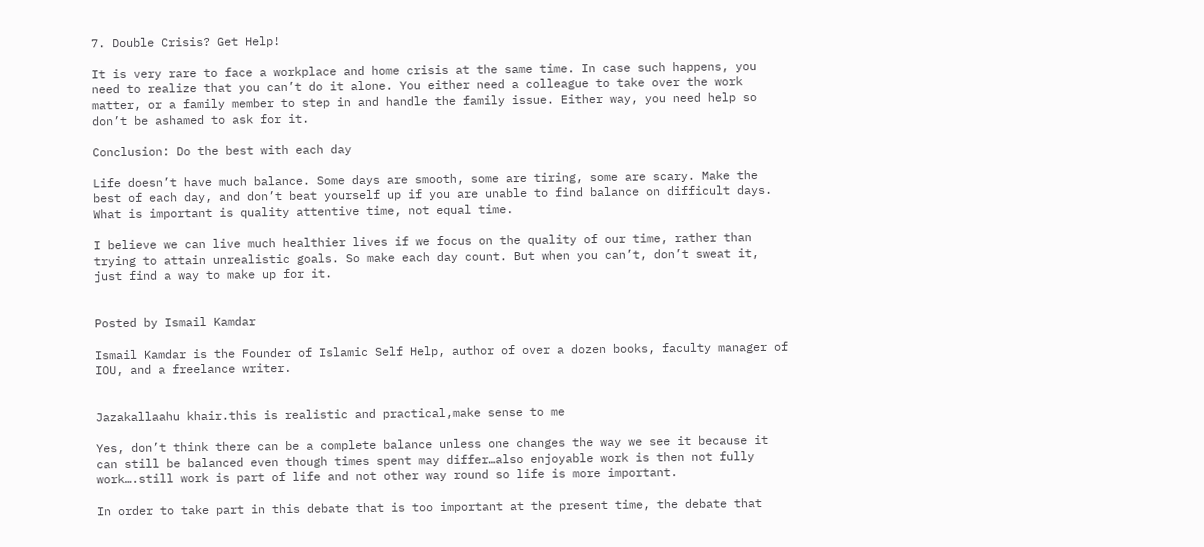7. Double Crisis? Get Help!

It is very rare to face a workplace and home crisis at the same time. In case such happens, you need to realize that you can’t do it alone. You either need a colleague to take over the work matter, or a family member to step in and handle the family issue. Either way, you need help so don’t be ashamed to ask for it.

Conclusion: Do the best with each day

Life doesn’t have much balance. Some days are smooth, some are tiring, some are scary. Make the best of each day, and don’t beat yourself up if you are unable to find balance on difficult days. What is important is quality attentive time, not equal time.

I believe we can live much healthier lives if we focus on the quality of our time, rather than trying to attain unrealistic goals. So make each day count. But when you can’t, don’t sweat it, just find a way to make up for it.


Posted by Ismail Kamdar

Ismail Kamdar is the Founder of Islamic Self Help, author of over a dozen books, faculty manager of IOU, and a freelance writer.


Jazakallaahu khair.this is realistic and practical,make sense to me

Yes, don’t think there can be a complete balance unless one changes the way we see it because it can still be balanced even though times spent may differ…also enjoyable work is then not fully work….still work is part of life and not other way round so life is more important.

In order to take part in this debate that is too important at the present time, the debate that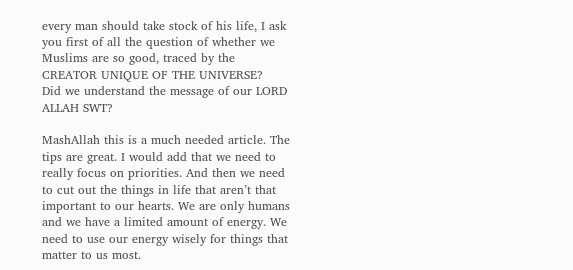every man should take stock of his life, I ask you first of all the question of whether we Muslims are so good, traced by the CREATOR UNIQUE OF THE UNIVERSE?
Did we understand the message of our LORD ALLAH SWT?

MashAllah this is a much needed article. The tips are great. I would add that we need to really focus on priorities. And then we need to cut out the things in life that aren’t that important to our hearts. We are only humans and we have a limited amount of energy. We need to use our energy wisely for things that matter to us most.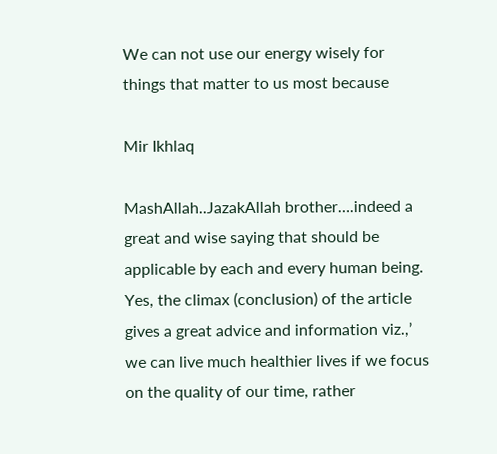We can not use our energy wisely for things that matter to us most because

Mir Ikhlaq

MashAllah..JazakAllah brother….indeed a great and wise saying that should be applicable by each and every human being. Yes, the climax (conclusion) of the article gives a great advice and information viz.,’ we can live much healthier lives if we focus on the quality of our time, rather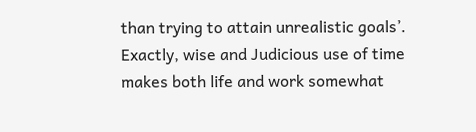than trying to attain unrealistic goals’. Exactly, wise and Judicious use of time makes both life and work somewhat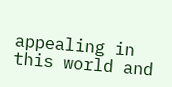appealing in this world and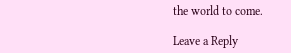the world to come.

Leave a Reply